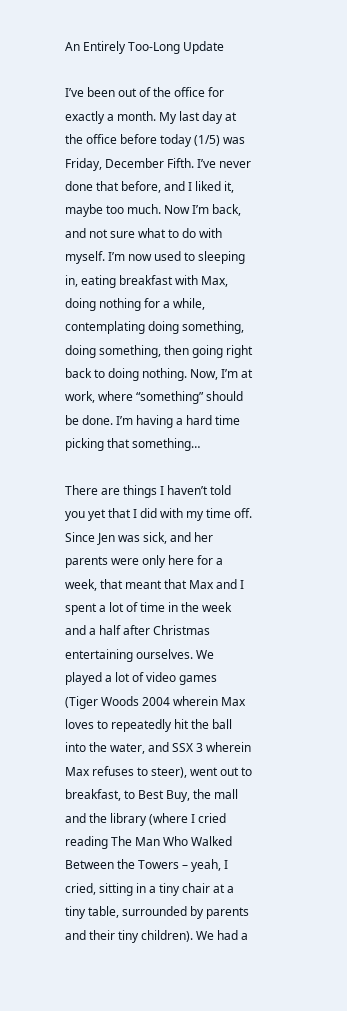An Entirely Too-Long Update

I’ve been out of the office for exactly a month. My last day at the office before today (1/5) was Friday, December Fifth. I’ve never done that before, and I liked it, maybe too much. Now I’m back, and not sure what to do with myself. I’m now used to sleeping in, eating breakfast with Max, doing nothing for a while, contemplating doing something, doing something, then going right back to doing nothing. Now, I’m at work, where “something” should be done. I’m having a hard time picking that something…

There are things I haven’t told you yet that I did with my time off. Since Jen was sick, and her parents were only here for a week, that meant that Max and I spent a lot of time in the week and a half after Christmas entertaining ourselves. We played a lot of video games (Tiger Woods 2004 wherein Max loves to repeatedly hit the ball into the water, and SSX 3 wherein Max refuses to steer), went out to breakfast, to Best Buy, the mall and the library (where I cried reading The Man Who Walked Between the Towers – yeah, I cried, sitting in a tiny chair at a tiny table, surrounded by parents and their tiny children). We had a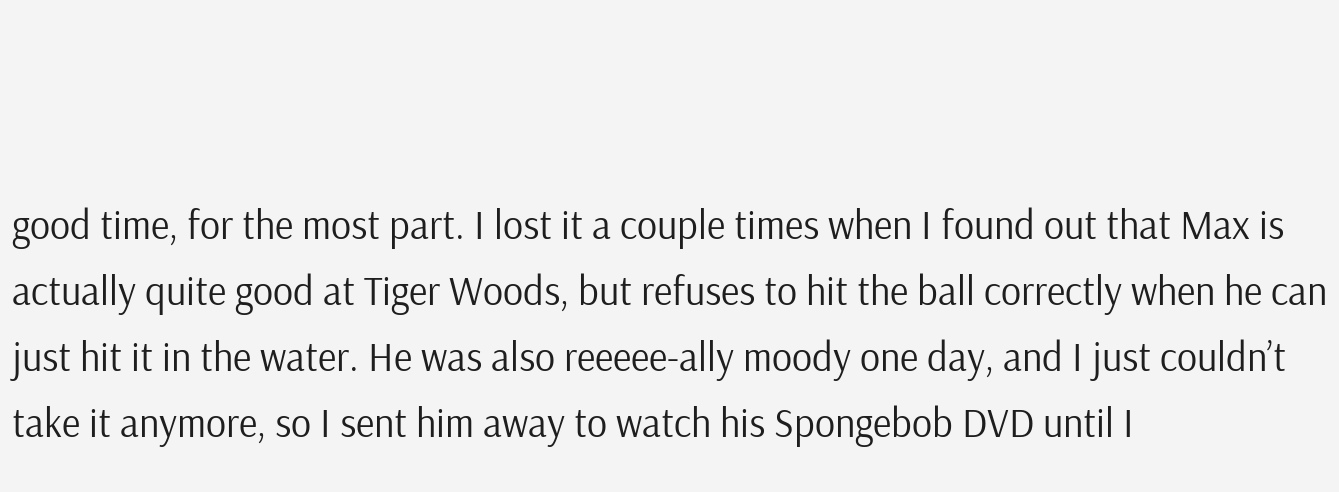good time, for the most part. I lost it a couple times when I found out that Max is actually quite good at Tiger Woods, but refuses to hit the ball correctly when he can just hit it in the water. He was also reeeee-ally moody one day, and I just couldn’t take it anymore, so I sent him away to watch his Spongebob DVD until I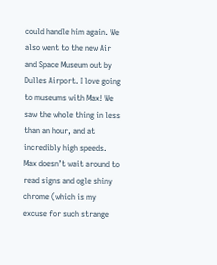could handle him again. We also went to the new Air and Space Museum out by Dulles Airport. I love going to museums with Max! We saw the whole thing in less than an hour, and at incredibly high speeds. Max doesn’t wait around to read signs and ogle shiny chrome (which is my excuse for such strange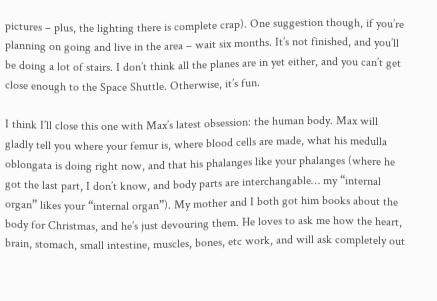pictures – plus, the lighting there is complete crap). One suggestion though, if you’re planning on going and live in the area – wait six months. It’s not finished, and you’ll be doing a lot of stairs. I don’t think all the planes are in yet either, and you can’t get close enough to the Space Shuttle. Otherwise, it’s fun.

I think I’ll close this one with Max’s latest obsession: the human body. Max will gladly tell you where your femur is, where blood cells are made, what his medulla oblongata is doing right now, and that his phalanges like your phalanges (where he got the last part, I don’t know, and body parts are interchangable… my “internal organ” likes your “internal organ”). My mother and I both got him books about the body for Christmas, and he’s just devouring them. He loves to ask me how the heart, brain, stomach, small intestine, muscles, bones, etc work, and will ask completely out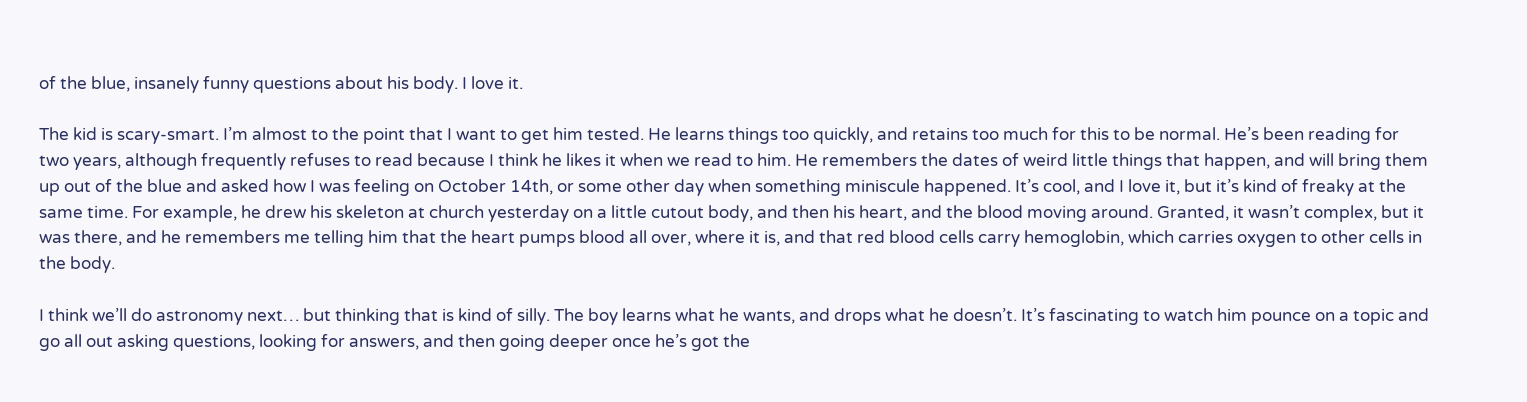of the blue, insanely funny questions about his body. I love it.

The kid is scary-smart. I’m almost to the point that I want to get him tested. He learns things too quickly, and retains too much for this to be normal. He’s been reading for two years, although frequently refuses to read because I think he likes it when we read to him. He remembers the dates of weird little things that happen, and will bring them up out of the blue and asked how I was feeling on October 14th, or some other day when something miniscule happened. It’s cool, and I love it, but it’s kind of freaky at the same time. For example, he drew his skeleton at church yesterday on a little cutout body, and then his heart, and the blood moving around. Granted, it wasn’t complex, but it was there, and he remembers me telling him that the heart pumps blood all over, where it is, and that red blood cells carry hemoglobin, which carries oxygen to other cells in the body.

I think we’ll do astronomy next… but thinking that is kind of silly. The boy learns what he wants, and drops what he doesn’t. It’s fascinating to watch him pounce on a topic and go all out asking questions, looking for answers, and then going deeper once he’s got the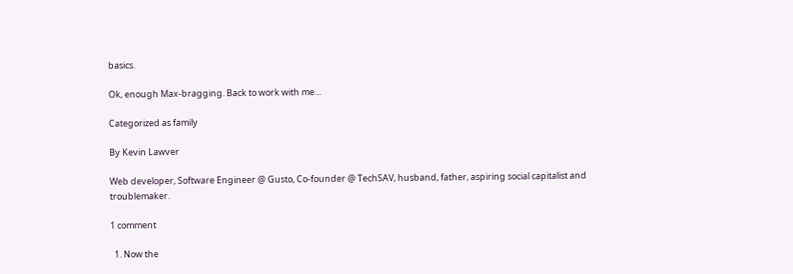basics.

Ok, enough Max-bragging. Back to work with me…

Categorized as family

By Kevin Lawver

Web developer, Software Engineer @ Gusto, Co-founder @ TechSAV, husband, father, aspiring social capitalist and troublemaker.

1 comment

  1. Now the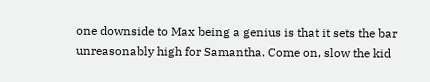one downside to Max being a genius is that it sets the bar unreasonably high for Samantha. Come on, slow the kid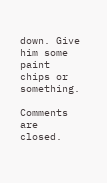down. Give him some paint chips or something.

Comments are closed.